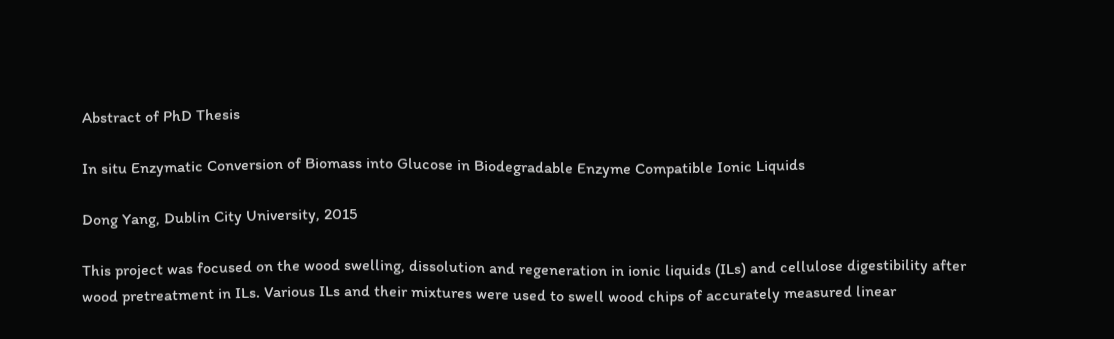Abstract of PhD Thesis

In situ Enzymatic Conversion of Biomass into Glucose in Biodegradable Enzyme Compatible Ionic Liquids

Dong Yang, Dublin City University, 2015

This project was focused on the wood swelling, dissolution and regeneration in ionic liquids (ILs) and cellulose digestibility after wood pretreatment in ILs. Various ILs and their mixtures were used to swell wood chips of accurately measured linear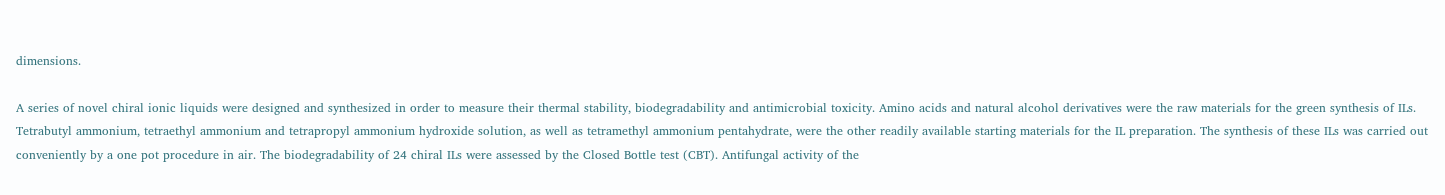dimensions.

A series of novel chiral ionic liquids were designed and synthesized in order to measure their thermal stability, biodegradability and antimicrobial toxicity. Amino acids and natural alcohol derivatives were the raw materials for the green synthesis of ILs. Tetrabutyl ammonium, tetraethyl ammonium and tetrapropyl ammonium hydroxide solution, as well as tetramethyl ammonium pentahydrate, were the other readily available starting materials for the IL preparation. The synthesis of these ILs was carried out conveniently by a one pot procedure in air. The biodegradability of 24 chiral ILs were assessed by the Closed Bottle test (CBT). Antifungal activity of the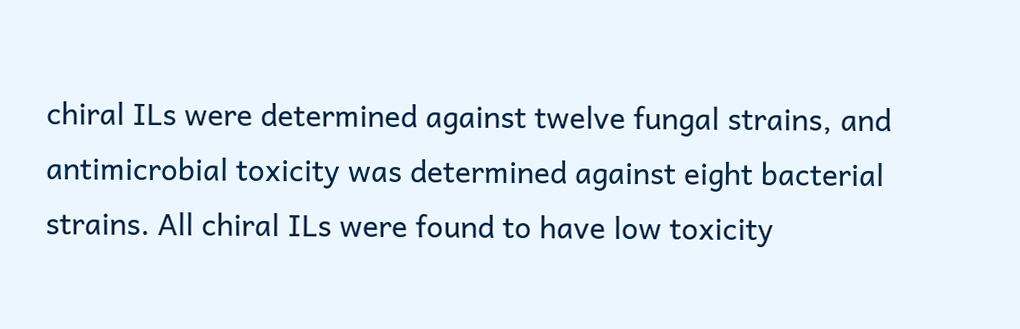chiral ILs were determined against twelve fungal strains, and antimicrobial toxicity was determined against eight bacterial strains. All chiral ILs were found to have low toxicity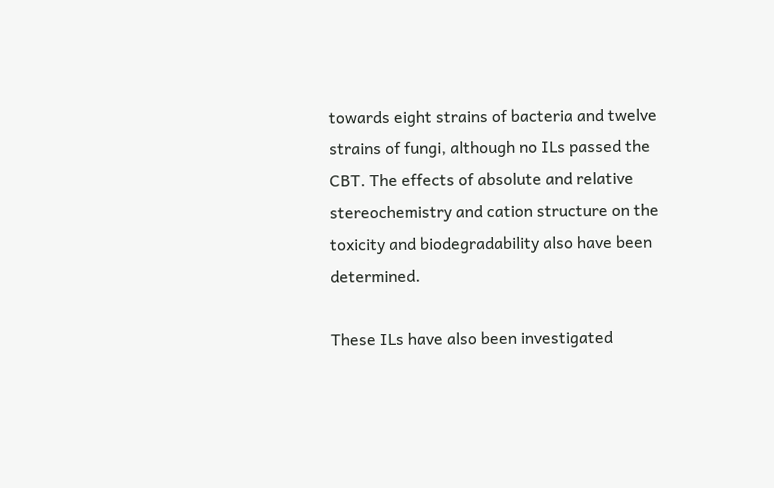towards eight strains of bacteria and twelve strains of fungi, although no ILs passed the CBT. The effects of absolute and relative stereochemistry and cation structure on the toxicity and biodegradability also have been determined.

These ILs have also been investigated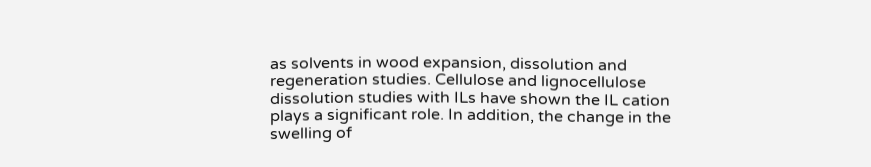as solvents in wood expansion, dissolution and regeneration studies. Cellulose and lignocellulose dissolution studies with ILs have shown the IL cation plays a significant role. In addition, the change in the swelling of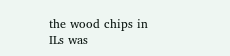the wood chips in ILs was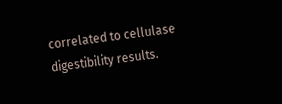correlated to cellulase digestibility results.